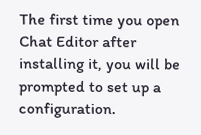The first time you open Chat Editor after installing it, you will be prompted to set up a configuration.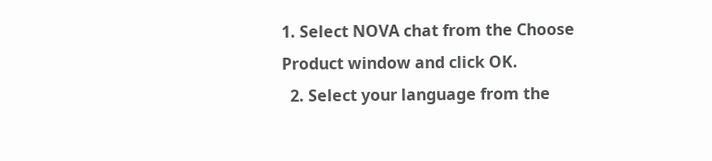1. Select NOVA chat from the Choose Product window and click OK.
  2. Select your language from the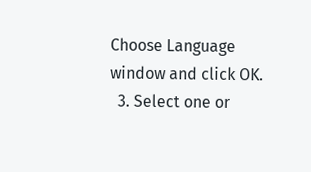Choose Language window and click OK.
  3. Select one or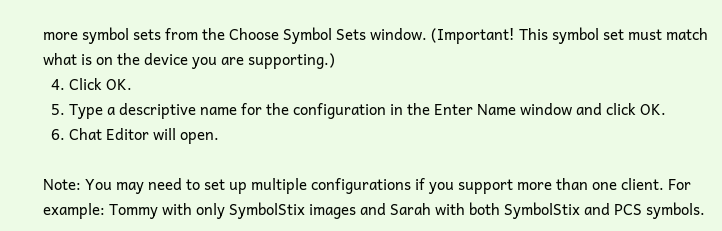more symbol sets from the Choose Symbol Sets window. (Important! This symbol set must match what is on the device you are supporting.)
  4. Click OK.
  5. Type a descriptive name for the configuration in the Enter Name window and click OK.
  6. Chat Editor will open.

Note: You may need to set up multiple configurations if you support more than one client. For example: Tommy with only SymbolStix images and Sarah with both SymbolStix and PCS symbols.